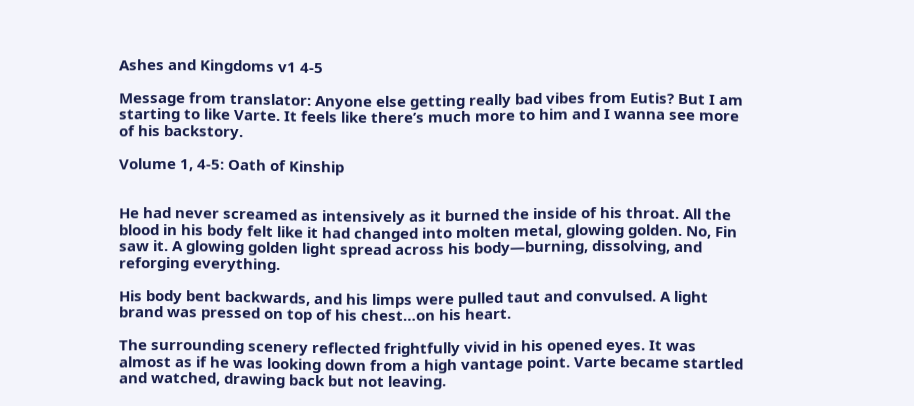Ashes and Kingdoms v1 4-5

Message from translator: Anyone else getting really bad vibes from Eutis? But I am starting to like Varte. It feels like there’s much more to him and I wanna see more of his backstory.

Volume 1, 4-5: Oath of Kinship


He had never screamed as intensively as it burned the inside of his throat. All the blood in his body felt like it had changed into molten metal, glowing golden. No, Fin saw it. A glowing golden light spread across his body—burning, dissolving, and reforging everything.

His body bent backwards, and his limps were pulled taut and convulsed. A light brand was pressed on top of his chest…on his heart.

The surrounding scenery reflected frightfully vivid in his opened eyes. It was almost as if he was looking down from a high vantage point. Varte became startled and watched, drawing back but not leaving.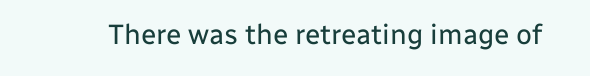There was the retreating image of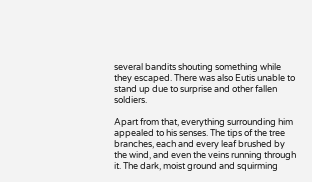several bandits shouting something while they escaped. There was also Eutis unable to stand up due to surprise and other fallen soldiers.

Apart from that, everything surrounding him appealed to his senses. The tips of the tree branches, each and every leaf brushed by the wind, and even the veins running through it. The dark, moist ground and squirming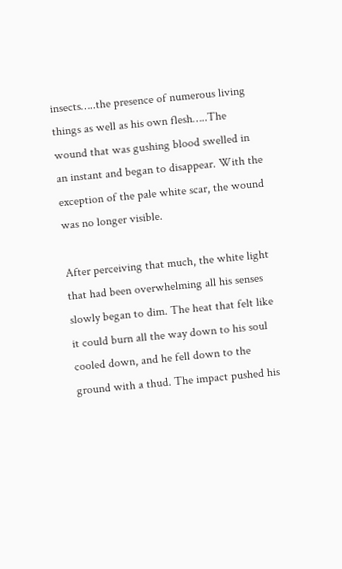insects…..the presence of numerous living things as well as his own flesh…..The wound that was gushing blood swelled in an instant and began to disappear. With the exception of the pale white scar, the wound was no longer visible.

After perceiving that much, the white light that had been overwhelming all his senses slowly began to dim. The heat that felt like it could burn all the way down to his soul cooled down, and he fell down to the ground with a thud. The impact pushed his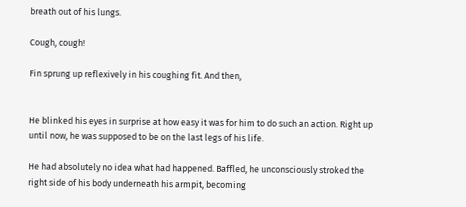breath out of his lungs.

Cough, cough!

Fin sprung up reflexively in his coughing fit. And then,


He blinked his eyes in surprise at how easy it was for him to do such an action. Right up until now, he was supposed to be on the last legs of his life.

He had absolutely no idea what had happened. Baffled, he unconsciously stroked the right side of his body underneath his armpit, becoming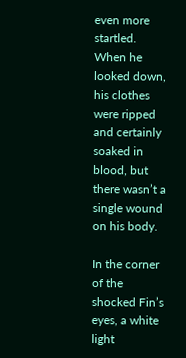even more startled. When he looked down, his clothes were ripped and certainly soaked in blood, but there wasn’t a single wound on his body.

In the corner of the shocked Fin’s eyes, a white light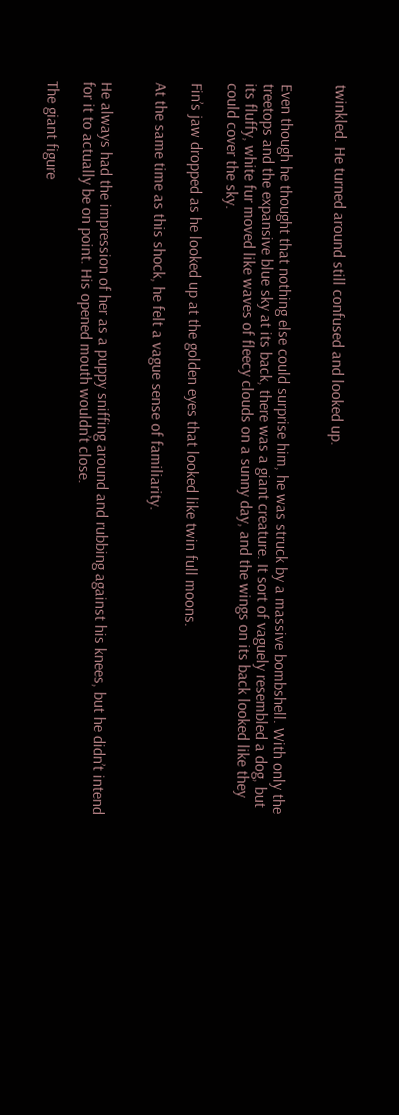twinkled. He turned around still confused and looked up.


Even though he thought that nothing else could surprise him, he was struck by a massive bombshell. With only the treetops and the expansive blue sky at its back, there was a giant creature. It sort of vaguely resembled a dog, but its fluffy, white fur moved like waves of fleecy clouds on a sunny day, and the wings on its back looked like they could cover the sky.

Fin’s jaw dropped as he looked up at the golden eyes that looked like twin full moons.

At the same time as this shock, he felt a vague sense of familiarity.


He always had the impression of her as a puppy sniffing around and rubbing against his knees, but he didn’t intend for it to actually be on point. His opened mouth wouldn’t close.

The giant figure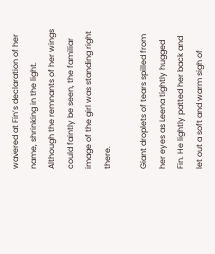wavered at Fin’s declaration of her name, shrinking in the light. Although the remnants of her wings could faintly be seen, the familiar image of the girl was standing right there.

Giant droplets of tears spilled from her eyes as Leena tightly hugged Fin. He lightly patted her back and let out a soft and warm sigh of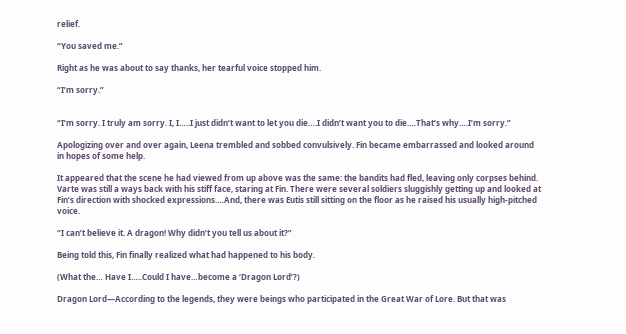relief.

“You saved me.”

Right as he was about to say thanks, her tearful voice stopped him.

“I’m sorry.”


“I’m sorry. I truly am sorry. I, I…..I just didn’t want to let you die….I didn’t want you to die….That’s why….I’m sorry.”

Apologizing over and over again, Leena trembled and sobbed convulsively. Fin became embarrassed and looked around in hopes of some help.

It appeared that the scene he had viewed from up above was the same: the bandits had fled, leaving only corpses behind. Varte was still a ways back with his stiff face, staring at Fin. There were several soldiers sluggishly getting up and looked at Fin’s direction with shocked expressions….And, there was Eutis still sitting on the floor as he raised his usually high-pitched voice.

“I can’t believe it. A dragon! Why didn’t you tell us about it?”

Being told this, Fin finally realized what had happened to his body.

(What the… Have I…..Could I have…become a ‘Dragon Lord’?)

Dragon Lord—According to the legends, they were beings who participated in the Great War of Lore. But that was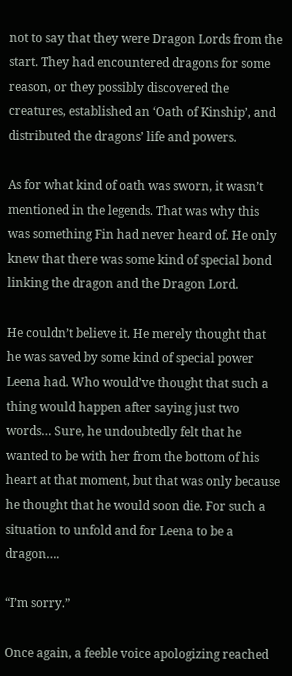not to say that they were Dragon Lords from the start. They had encountered dragons for some reason, or they possibly discovered the creatures, established an ‘Oath of Kinship’, and distributed the dragons’ life and powers.

As for what kind of oath was sworn, it wasn’t mentioned in the legends. That was why this was something Fin had never heard of. He only knew that there was some kind of special bond linking the dragon and the Dragon Lord.

He couldn’t believe it. He merely thought that he was saved by some kind of special power Leena had. Who would’ve thought that such a thing would happen after saying just two words… Sure, he undoubtedly felt that he wanted to be with her from the bottom of his heart at that moment, but that was only because he thought that he would soon die. For such a situation to unfold and for Leena to be a dragon….

“I’m sorry.”

Once again, a feeble voice apologizing reached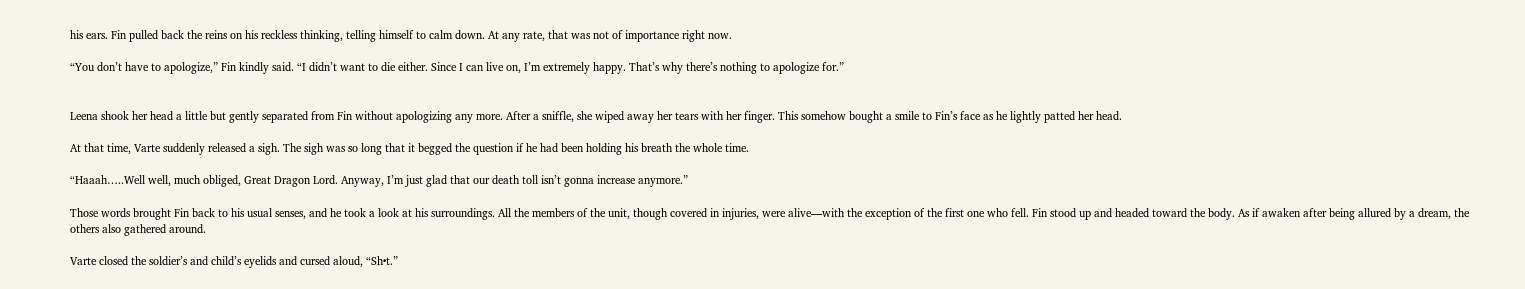his ears. Fin pulled back the reins on his reckless thinking, telling himself to calm down. At any rate, that was not of importance right now.

“You don’t have to apologize,” Fin kindly said. “I didn’t want to die either. Since I can live on, I’m extremely happy. That’s why there’s nothing to apologize for.”


Leena shook her head a little but gently separated from Fin without apologizing any more. After a sniffle, she wiped away her tears with her finger. This somehow bought a smile to Fin’s face as he lightly patted her head.

At that time, Varte suddenly released a sigh. The sigh was so long that it begged the question if he had been holding his breath the whole time.

“Haaah…..Well well, much obliged, Great Dragon Lord. Anyway, I’m just glad that our death toll isn’t gonna increase anymore.”

Those words brought Fin back to his usual senses, and he took a look at his surroundings. All the members of the unit, though covered in injuries, were alive—with the exception of the first one who fell. Fin stood up and headed toward the body. As if awaken after being allured by a dream, the others also gathered around.

Varte closed the soldier’s and child’s eyelids and cursed aloud, “Sh•t.”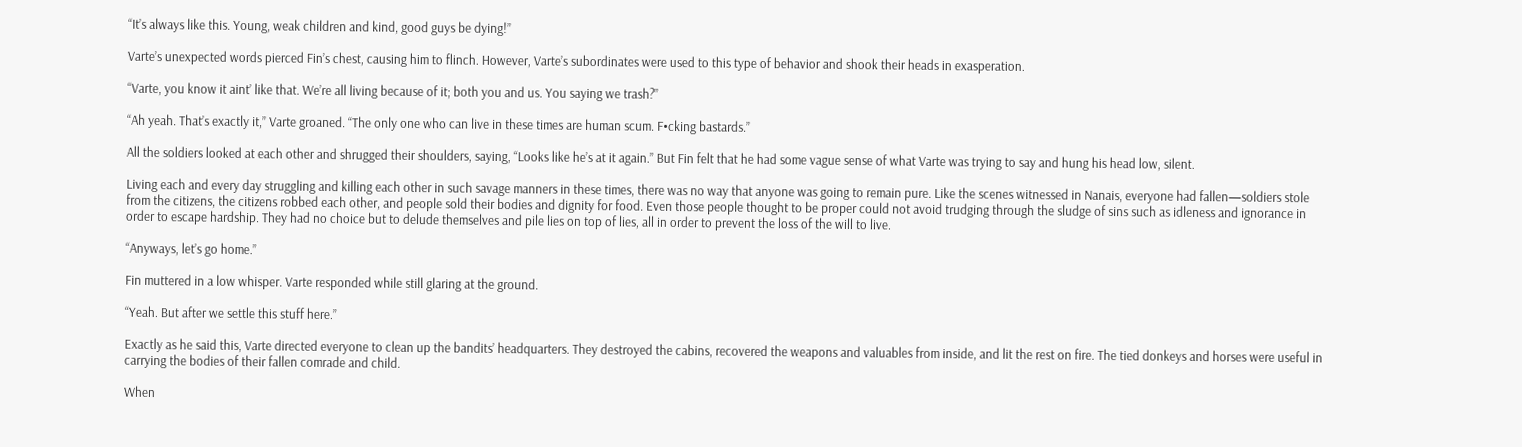“It’s always like this. Young, weak children and kind, good guys be dying!”

Varte’s unexpected words pierced Fin’s chest, causing him to flinch. However, Varte’s subordinates were used to this type of behavior and shook their heads in exasperation.

“Varte, you know it aint’ like that. We’re all living because of it; both you and us. You saying we trash?”

“Ah yeah. That’s exactly it,” Varte groaned. “The only one who can live in these times are human scum. F•cking bastards.”

All the soldiers looked at each other and shrugged their shoulders, saying, “Looks like he’s at it again.” But Fin felt that he had some vague sense of what Varte was trying to say and hung his head low, silent.

Living each and every day struggling and killing each other in such savage manners in these times, there was no way that anyone was going to remain pure. Like the scenes witnessed in Nanais, everyone had fallen—soldiers stole from the citizens, the citizens robbed each other, and people sold their bodies and dignity for food. Even those people thought to be proper could not avoid trudging through the sludge of sins such as idleness and ignorance in order to escape hardship. They had no choice but to delude themselves and pile lies on top of lies, all in order to prevent the loss of the will to live.

“Anyways, let’s go home.”

Fin muttered in a low whisper. Varte responded while still glaring at the ground.

“Yeah. But after we settle this stuff here.”

Exactly as he said this, Varte directed everyone to clean up the bandits’ headquarters. They destroyed the cabins, recovered the weapons and valuables from inside, and lit the rest on fire. The tied donkeys and horses were useful in carrying the bodies of their fallen comrade and child.

When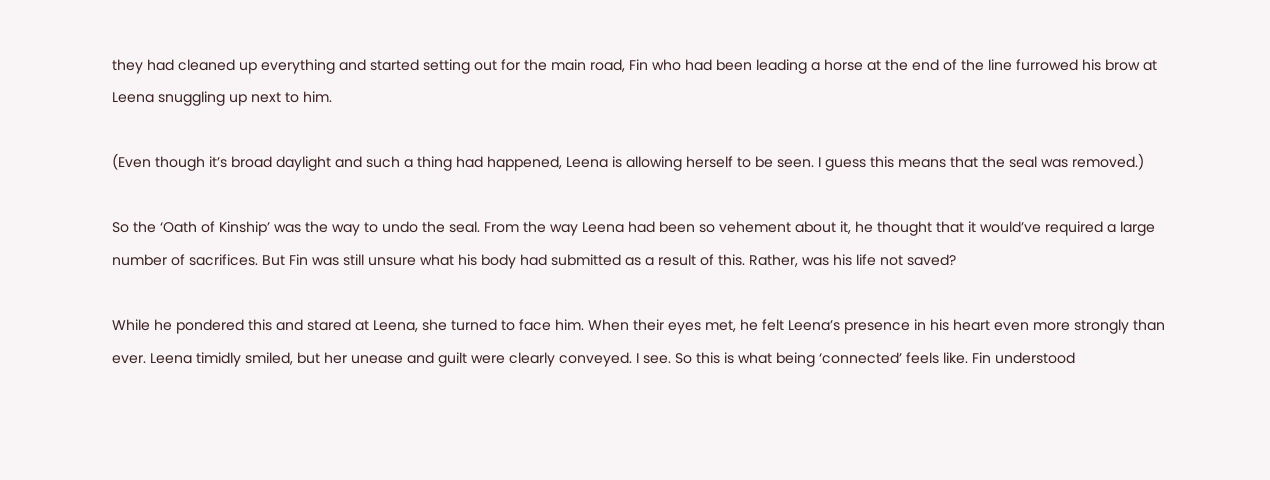they had cleaned up everything and started setting out for the main road, Fin who had been leading a horse at the end of the line furrowed his brow at Leena snuggling up next to him.

(Even though it’s broad daylight and such a thing had happened, Leena is allowing herself to be seen. I guess this means that the seal was removed.)

So the ‘Oath of Kinship’ was the way to undo the seal. From the way Leena had been so vehement about it, he thought that it would’ve required a large number of sacrifices. But Fin was still unsure what his body had submitted as a result of this. Rather, was his life not saved?

While he pondered this and stared at Leena, she turned to face him. When their eyes met, he felt Leena’s presence in his heart even more strongly than ever. Leena timidly smiled, but her unease and guilt were clearly conveyed. I see. So this is what being ‘connected’ feels like. Fin understood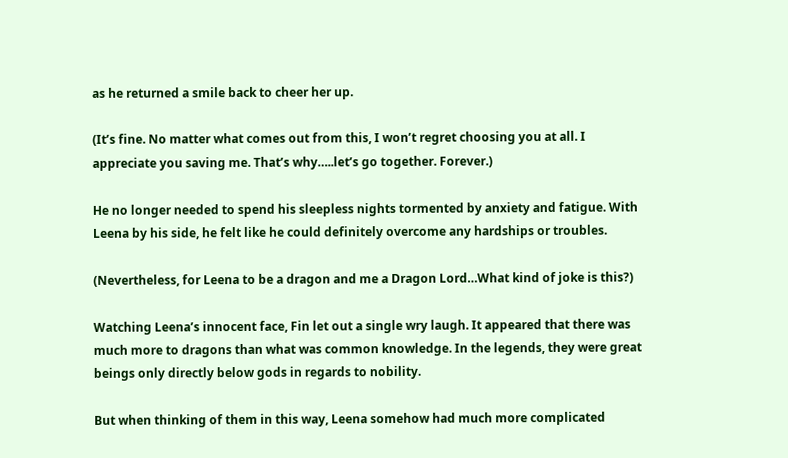as he returned a smile back to cheer her up.

(It’s fine. No matter what comes out from this, I won’t regret choosing you at all. I appreciate you saving me. That’s why…..let’s go together. Forever.)

He no longer needed to spend his sleepless nights tormented by anxiety and fatigue. With Leena by his side, he felt like he could definitely overcome any hardships or troubles.

(Nevertheless, for Leena to be a dragon and me a Dragon Lord…What kind of joke is this?)

Watching Leena’s innocent face, Fin let out a single wry laugh. It appeared that there was much more to dragons than what was common knowledge. In the legends, they were great beings only directly below gods in regards to nobility.

But when thinking of them in this way, Leena somehow had much more complicated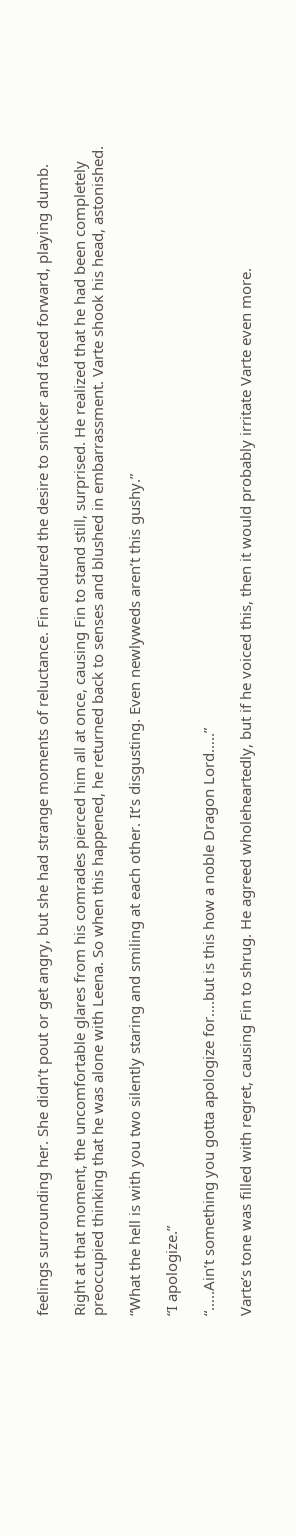feelings surrounding her. She didn’t pout or get angry, but she had strange moments of reluctance. Fin endured the desire to snicker and faced forward, playing dumb.

Right at that moment, the uncomfortable glares from his comrades pierced him all at once, causing Fin to stand still, surprised. He realized that he had been completely preoccupied thinking that he was alone with Leena. So when this happened, he returned back to senses and blushed in embarrassment. Varte shook his head, astonished.

“What the hell is with you two silently staring and smiling at each other. It’s disgusting. Even newlyweds aren’t this gushy.”

“I apologize.”

“…..Ain’t something you gotta apologize for….but is this how a noble Dragon Lord…..”

Varte’s tone was filled with regret, causing Fin to shrug. He agreed wholeheartedly, but if he voiced this, then it would probably irritate Varte even more.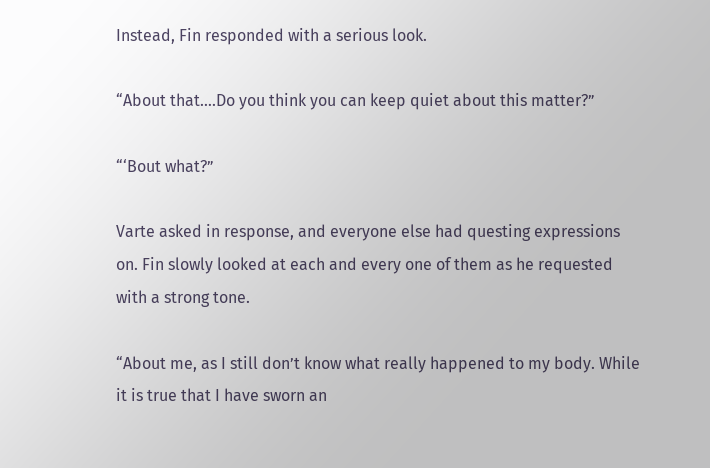Instead, Fin responded with a serious look.

“About that….Do you think you can keep quiet about this matter?”

“‘Bout what?”

Varte asked in response, and everyone else had questing expressions on. Fin slowly looked at each and every one of them as he requested with a strong tone.

“About me, as I still don’t know what really happened to my body. While it is true that I have sworn an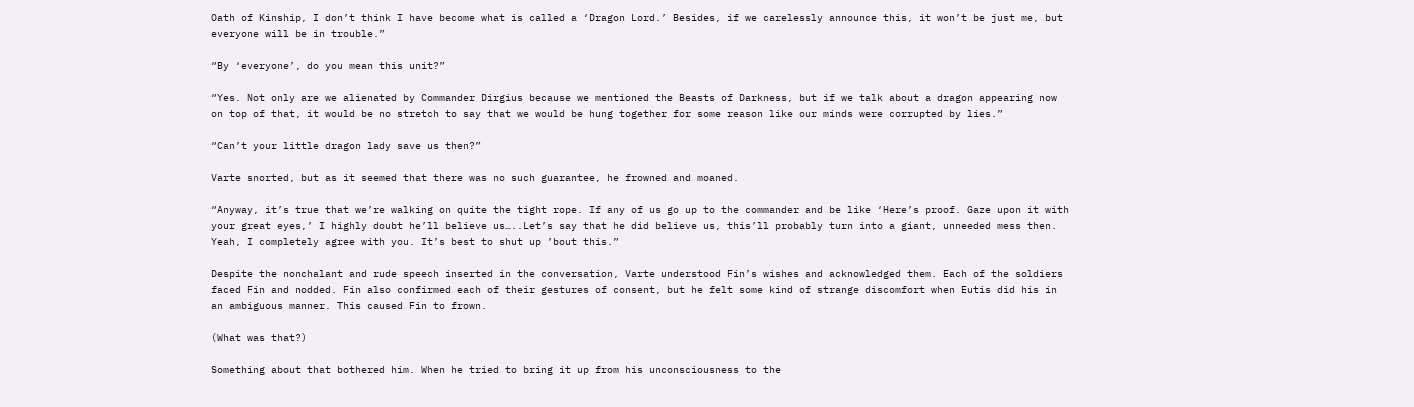Oath of Kinship, I don’t think I have become what is called a ‘Dragon Lord.’ Besides, if we carelessly announce this, it won’t be just me, but everyone will be in trouble.”

“By ‘everyone’, do you mean this unit?”

“Yes. Not only are we alienated by Commander Dirgius because we mentioned the Beasts of Darkness, but if we talk about a dragon appearing now on top of that, it would be no stretch to say that we would be hung together for some reason like our minds were corrupted by lies.”

“Can’t your little dragon lady save us then?”

Varte snorted, but as it seemed that there was no such guarantee, he frowned and moaned.

“Anyway, it’s true that we’re walking on quite the tight rope. If any of us go up to the commander and be like ‘Here’s proof. Gaze upon it with your great eyes,’ I highly doubt he’ll believe us…..Let’s say that he did believe us, this’ll probably turn into a giant, unneeded mess then. Yeah, I completely agree with you. It’s best to shut up ’bout this.”

Despite the nonchalant and rude speech inserted in the conversation, Varte understood Fin’s wishes and acknowledged them. Each of the soldiers faced Fin and nodded. Fin also confirmed each of their gestures of consent, but he felt some kind of strange discomfort when Eutis did his in an ambiguous manner. This caused Fin to frown.

(What was that?)

Something about that bothered him. When he tried to bring it up from his unconsciousness to the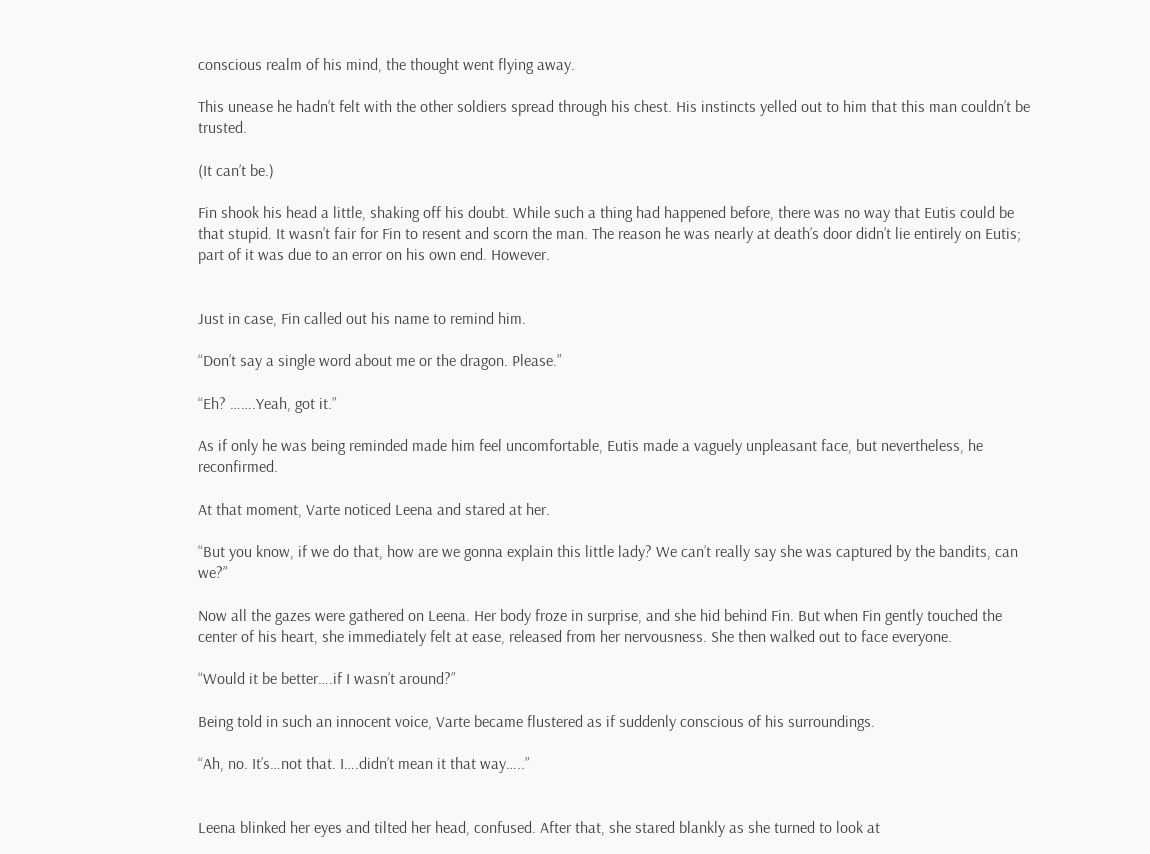conscious realm of his mind, the thought went flying away.

This unease he hadn’t felt with the other soldiers spread through his chest. His instincts yelled out to him that this man couldn’t be trusted.

(It can’t be.)

Fin shook his head a little, shaking off his doubt. While such a thing had happened before, there was no way that Eutis could be that stupid. It wasn’t fair for Fin to resent and scorn the man. The reason he was nearly at death’s door didn’t lie entirely on Eutis; part of it was due to an error on his own end. However.


Just in case, Fin called out his name to remind him.

“Don’t say a single word about me or the dragon. Please.”

“Eh? …….Yeah, got it.”

As if only he was being reminded made him feel uncomfortable, Eutis made a vaguely unpleasant face, but nevertheless, he reconfirmed.

At that moment, Varte noticed Leena and stared at her.

“But you know, if we do that, how are we gonna explain this little lady? We can’t really say she was captured by the bandits, can we?”

Now all the gazes were gathered on Leena. Her body froze in surprise, and she hid behind Fin. But when Fin gently touched the center of his heart, she immediately felt at ease, released from her nervousness. She then walked out to face everyone.

“Would it be better….if I wasn’t around?”

Being told in such an innocent voice, Varte became flustered as if suddenly conscious of his surroundings.

“Ah, no. It’s…not that. I….didn’t mean it that way…..”


Leena blinked her eyes and tilted her head, confused. After that, she stared blankly as she turned to look at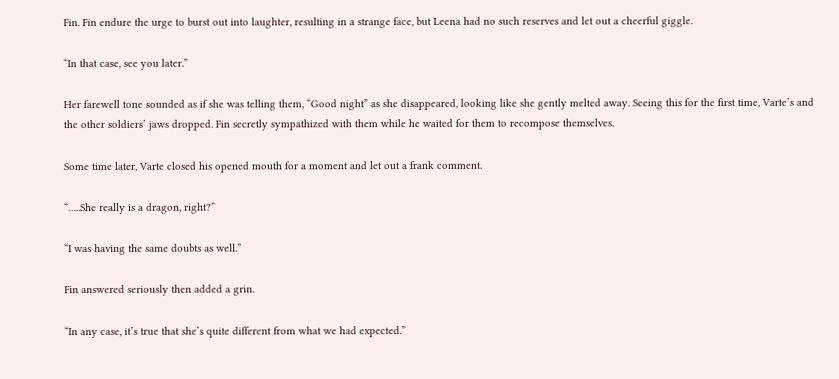Fin. Fin endure the urge to burst out into laughter, resulting in a strange face, but Leena had no such reserves and let out a cheerful giggle.

“In that case, see you later.”

Her farewell tone sounded as if she was telling them, “Good night” as she disappeared, looking like she gently melted away. Seeing this for the first time, Varte’s and the other soldiers’ jaws dropped. Fin secretly sympathized with them while he waited for them to recompose themselves.

Some time later, Varte closed his opened mouth for a moment and let out a frank comment.

“…..She really is a dragon, right?”

“I was having the same doubts as well.”

Fin answered seriously then added a grin.

“In any case, it’s true that she’s quite different from what we had expected.”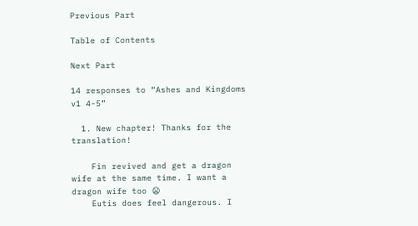Previous Part

Table of Contents

Next Part

14 responses to “Ashes and Kingdoms v1 4-5”

  1. New chapter! Thanks for the translation!

    Fin revived and get a dragon wife at the same time. I want a dragon wife too 😦
    Eutis does feel dangerous. I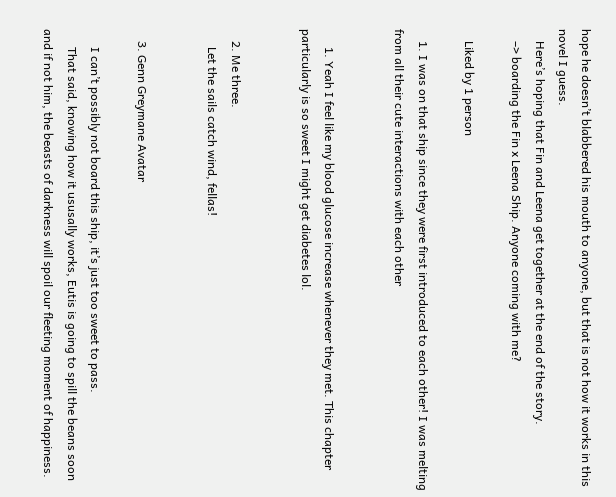hope he doesn’t blabbered his mouth to anyone, but that is not how it works in this novel I guess.
    Here’s hoping that Fin and Leena get together at the end of the story.
    –> boarding the Fin x Leena Ship. Anyone coming with me?

    Liked by 1 person

    1. I was on that ship since they were first introduced to each other! I was melting from all their cute interactions with each other


      1. Yeah I feel like my blood glucose increase whenever they met. This chapter particularly is so sweet I might get diabetes lol.


    2. Me three.
      Let the sails catch wind, fellas!


    3. Genn Greymane Avatar

      I can’t possibly not board this ship, it’s just too sweet to pass.
      That said, knowing how it ususally works, Eutis is going to spill the beans soon and if not him, the beasts of darkness will spoil our fleeting moment of happiness.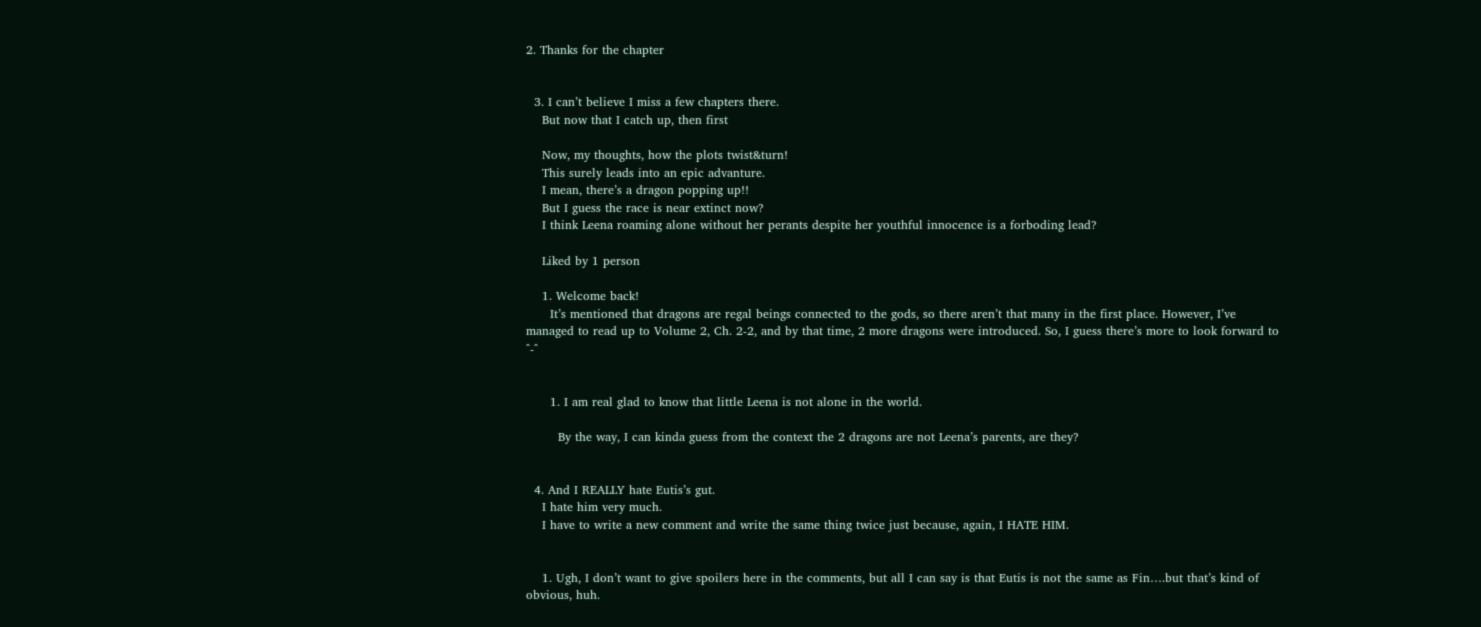2. Thanks for the chapter


  3. I can’t believe I miss a few chapters there.
    But now that I catch up, then first

    Now, my thoughts, how the plots twist&turn!
    This surely leads into an epic advanture.
    I mean, there’s a dragon popping up!!
    But I guess the race is near extinct now?
    I think Leena roaming alone without her perants despite her youthful innocence is a forboding lead?

    Liked by 1 person

    1. Welcome back!
      It’s mentioned that dragons are regal beings connected to the gods, so there aren’t that many in the first place. However, I’ve managed to read up to Volume 2, Ch. 2-2, and by that time, 2 more dragons were introduced. So, I guess there’s more to look forward to ^-^


      1. I am real glad to know that little Leena is not alone in the world.

        By the way, I can kinda guess from the context the 2 dragons are not Leena’s parents, are they?


  4. And I REALLY hate Eutis’s gut.
    I hate him very much.
    I have to write a new comment and write the same thing twice just because, again, I HATE HIM.


    1. Ugh, I don’t want to give spoilers here in the comments, but all I can say is that Eutis is not the same as Fin….but that’s kind of obvious, huh.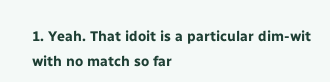1. Yeah. That idoit is a particular dim-wit with no match so far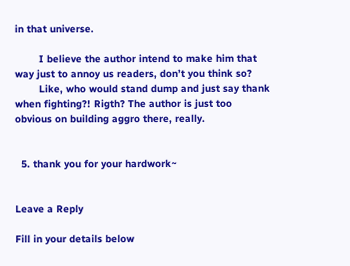in that universe.

        I believe the author intend to make him that way just to annoy us readers, don’t you think so?
        Like, who would stand dump and just say thank when fighting?! Rigth? The author is just too obvious on building aggro there, really.


  5. thank you for your hardwork~


Leave a Reply

Fill in your details below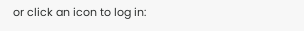or click an icon to log in: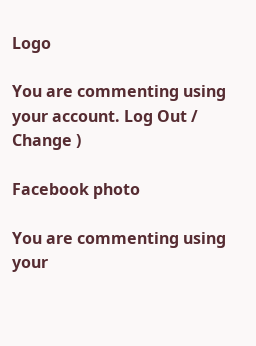Logo

You are commenting using your account. Log Out /  Change )

Facebook photo

You are commenting using your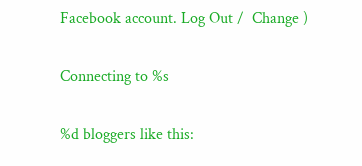Facebook account. Log Out /  Change )

Connecting to %s

%d bloggers like this: